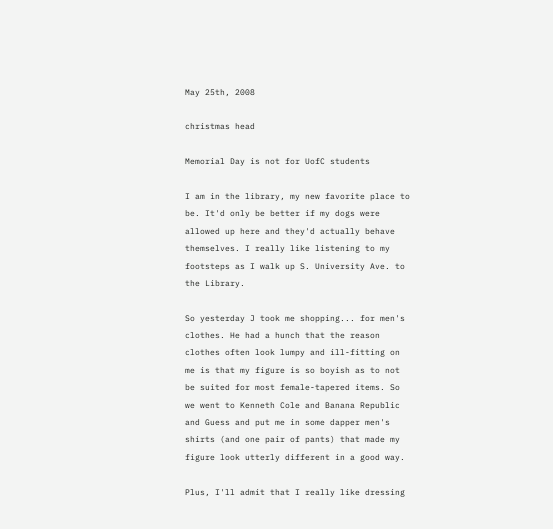May 25th, 2008

christmas head

Memorial Day is not for UofC students

I am in the library, my new favorite place to be. It'd only be better if my dogs were allowed up here and they'd actually behave themselves. I really like listening to my footsteps as I walk up S. University Ave. to the Library.

So yesterday J took me shopping... for men's clothes. He had a hunch that the reason clothes often look lumpy and ill-fitting on me is that my figure is so boyish as to not be suited for most female-tapered items. So we went to Kenneth Cole and Banana Republic and Guess and put me in some dapper men's shirts (and one pair of pants) that made my figure look utterly different in a good way.

Plus, I'll admit that I really like dressing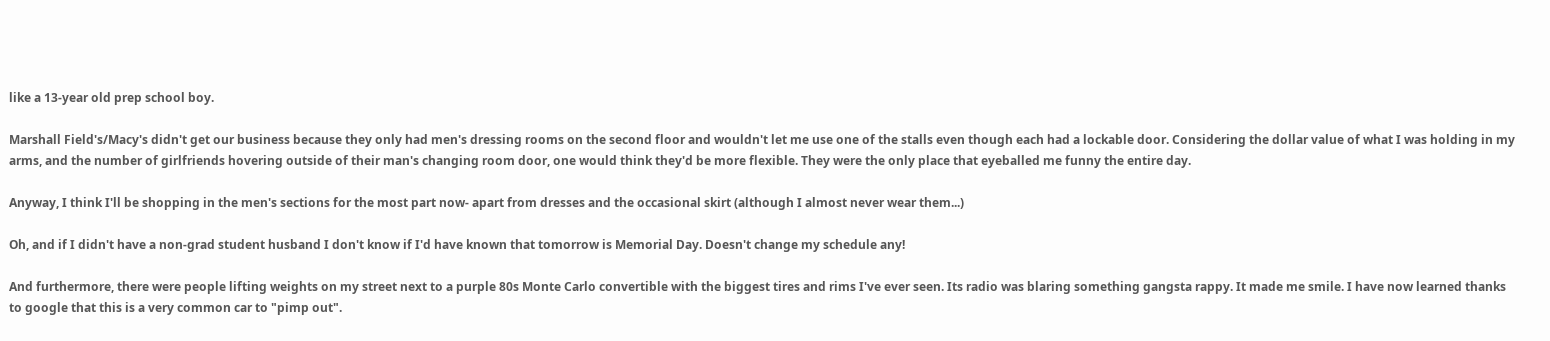like a 13-year old prep school boy.

Marshall Field's/Macy's didn't get our business because they only had men's dressing rooms on the second floor and wouldn't let me use one of the stalls even though each had a lockable door. Considering the dollar value of what I was holding in my arms, and the number of girlfriends hovering outside of their man's changing room door, one would think they'd be more flexible. They were the only place that eyeballed me funny the entire day.

Anyway, I think I'll be shopping in the men's sections for the most part now- apart from dresses and the occasional skirt (although I almost never wear them...)

Oh, and if I didn't have a non-grad student husband I don't know if I'd have known that tomorrow is Memorial Day. Doesn't change my schedule any!

And furthermore, there were people lifting weights on my street next to a purple 80s Monte Carlo convertible with the biggest tires and rims I've ever seen. Its radio was blaring something gangsta rappy. It made me smile. I have now learned thanks to google that this is a very common car to "pimp out".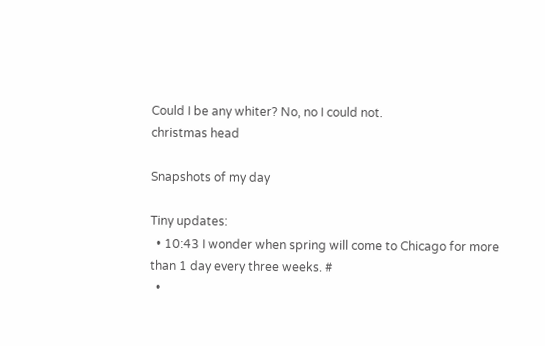Could I be any whiter? No, no I could not.
christmas head

Snapshots of my day

Tiny updates:
  • 10:43 I wonder when spring will come to Chicago for more than 1 day every three weeks. #
  •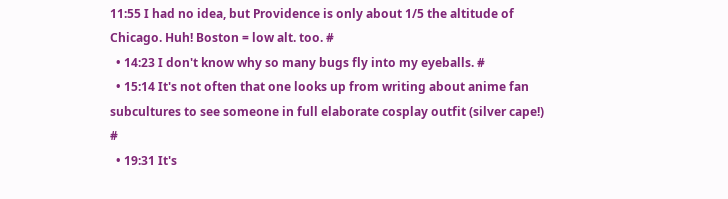11:55 I had no idea, but Providence is only about 1/5 the altitude of Chicago. Huh! Boston = low alt. too. #
  • 14:23 I don't know why so many bugs fly into my eyeballs. #
  • 15:14 It's not often that one looks up from writing about anime fan subcultures to see someone in full elaborate cosplay outfit (silver cape!) #
  • 19:31 It's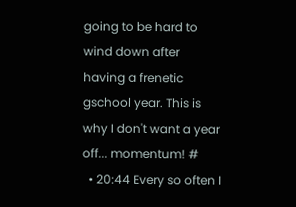going to be hard to wind down after having a frenetic gschool year. This is why I don't want a year off... momentum! #
  • 20:44 Every so often I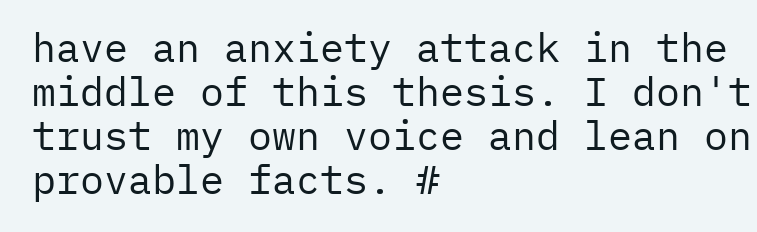have an anxiety attack in the middle of this thesis. I don't trust my own voice and lean on provable facts. #